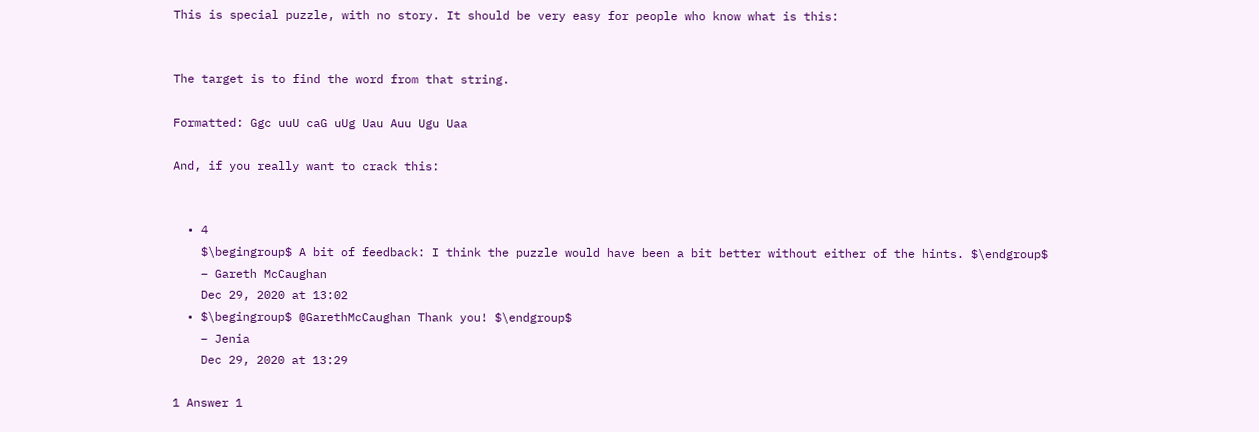This is special puzzle, with no story. It should be very easy for people who know what is this:


The target is to find the word from that string.

Formatted: Ggc uuU caG uUg Uau Auu Ugu Uaa

And, if you really want to crack this:


  • 4
    $\begingroup$ A bit of feedback: I think the puzzle would have been a bit better without either of the hints. $\endgroup$
    – Gareth McCaughan
    Dec 29, 2020 at 13:02
  • $\begingroup$ @GarethMcCaughan Thank you! $\endgroup$
    – Jenia
    Dec 29, 2020 at 13:29

1 Answer 1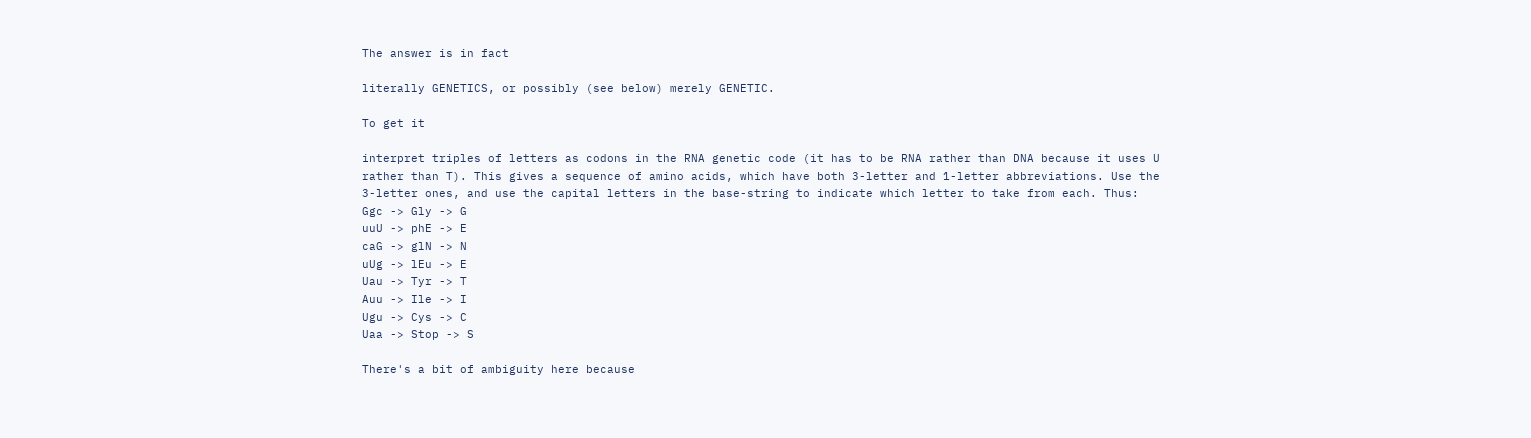The answer is in fact

literally GENETICS, or possibly (see below) merely GENETIC.

To get it

interpret triples of letters as codons in the RNA genetic code (it has to be RNA rather than DNA because it uses U rather than T). This gives a sequence of amino acids, which have both 3-letter and 1-letter abbreviations. Use the 3-letter ones, and use the capital letters in the base-string to indicate which letter to take from each. Thus:
Ggc -> Gly -> G
uuU -> phE -> E
caG -> glN -> N
uUg -> lEu -> E
Uau -> Tyr -> T
Auu -> Ile -> I
Ugu -> Cys -> C
Uaa -> Stop -> S

There's a bit of ambiguity here because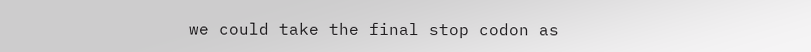we could take the final stop codon as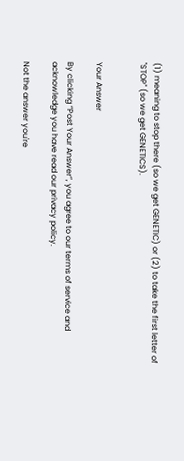(1) meaning to stop there (so we get GENETIC) or (2) to take the first letter of "STOP" (so we get GENETICS).


Your Answer

By clicking “Post Your Answer”, you agree to our terms of service and acknowledge you have read our privacy policy.

Not the answer you're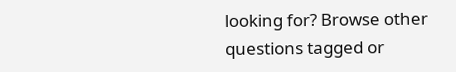looking for? Browse other questions tagged or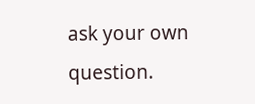ask your own question.